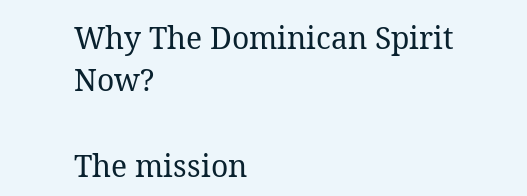Why The Dominican Spirit Now?

The mission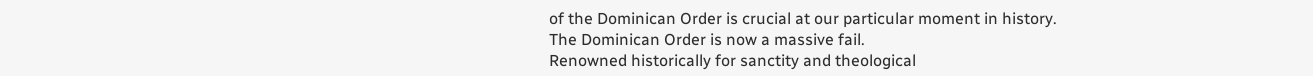of the Dominican Order is crucial at our particular moment in history.
The Dominican Order is now a massive fail.
Renowned historically for sanctity and theological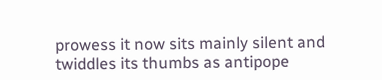prowess it now sits mainly silent and twiddles its thumbs as antipope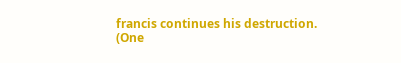francis continues his destruction.
(One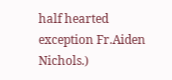half hearted exception Fr.Aiden Nichols.)